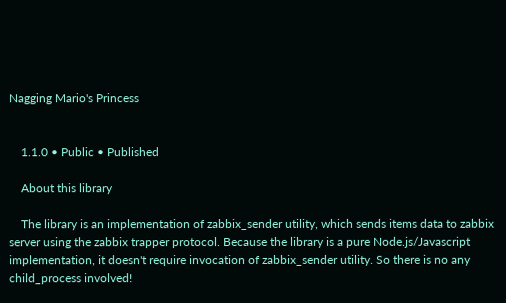Nagging Mario's Princess


    1.1.0 • Public • Published

    About this library

    The library is an implementation of zabbix_sender utility, which sends items data to zabbix server using the zabbix trapper protocol. Because the library is a pure Node.js/Javascript implementation, it doesn't require invocation of zabbix_sender utility. So there is no any child_process involved!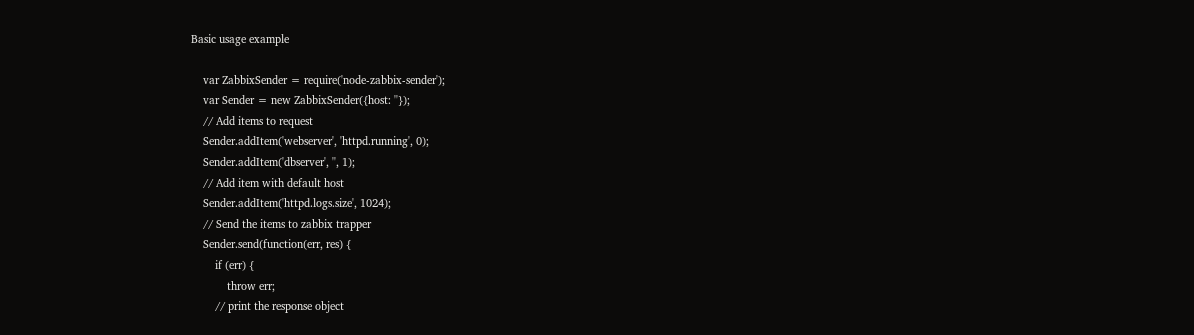Basic usage example

    var ZabbixSender = require('node-zabbix-sender');
    var Sender = new ZabbixSender({host: ''});
    // Add items to request
    Sender.addItem('webserver', 'httpd.running', 0);
    Sender.addItem('dbserver', '', 1);
    // Add item with default host
    Sender.addItem('httpd.logs.size', 1024);
    // Send the items to zabbix trapper
    Sender.send(function(err, res) {
        if (err) {
            throw err;
        // print the response object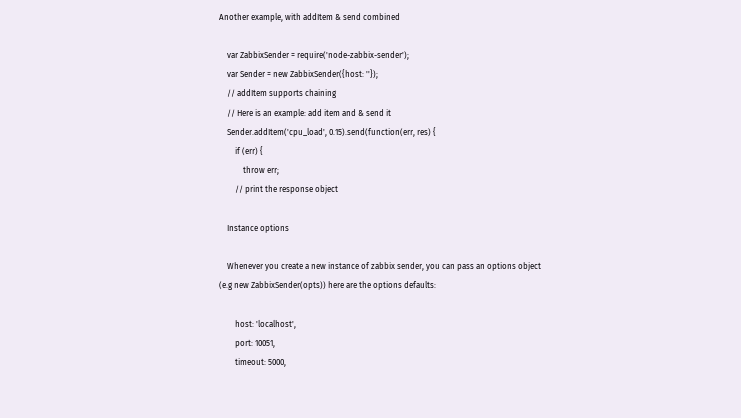Another example, with addItem & send combined

    var ZabbixSender = require('node-zabbix-sender');
    var Sender = new ZabbixSender({host: ''});
    // addItem supports chaining
    // Here is an example: add item and & send it
    Sender.addItem('cpu_load', 0.15).send(function(err, res) {
        if (err) {
            throw err;
        // print the response object

    Instance options

    Whenever you create a new instance of zabbix sender, you can pass an options object (e.g new ZabbixSender(opts)) here are the options defaults:

        host: 'localhost',
        port: 10051,
        timeout: 5000,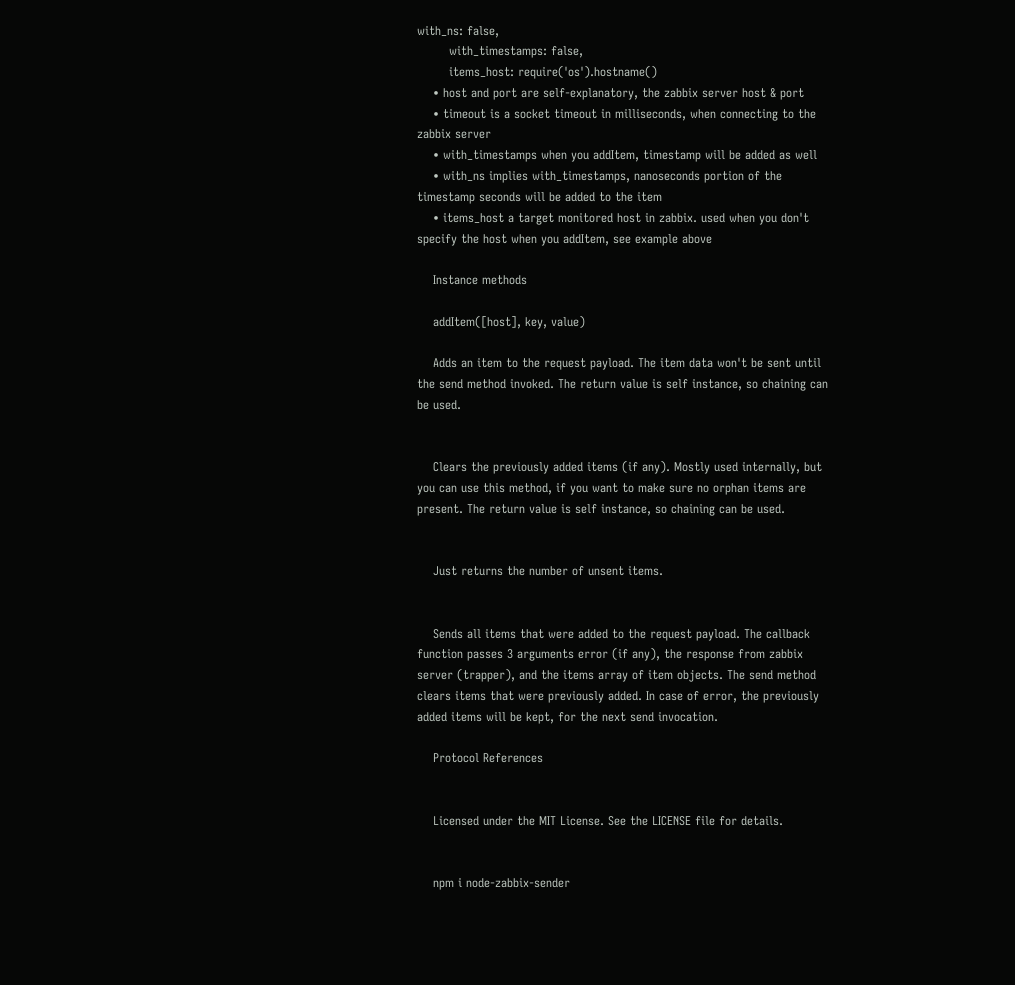with_ns: false,
        with_timestamps: false,
        items_host: require('os').hostname()
    • host and port are self-explanatory, the zabbix server host & port
    • timeout is a socket timeout in milliseconds, when connecting to the zabbix server
    • with_timestamps when you addItem, timestamp will be added as well
    • with_ns implies with_timestamps, nanoseconds portion of the timestamp seconds will be added to the item
    • items_host a target monitored host in zabbix. used when you don't specify the host when you addItem, see example above

    Instance methods

    addItem([host], key, value)

    Adds an item to the request payload. The item data won't be sent until the send method invoked. The return value is self instance, so chaining can be used.


    Clears the previously added items (if any). Mostly used internally, but you can use this method, if you want to make sure no orphan items are present. The return value is self instance, so chaining can be used.


    Just returns the number of unsent items.


    Sends all items that were added to the request payload. The callback function passes 3 arguments error (if any), the response from zabbix server (trapper), and the items array of item objects. The send method clears items that were previously added. In case of error, the previously added items will be kept, for the next send invocation.

    Protocol References


    Licensed under the MIT License. See the LICENSE file for details.


    npm i node-zabbix-sender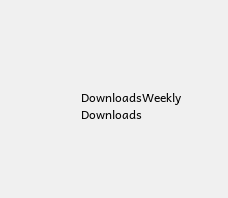DownloadsWeekly Downloads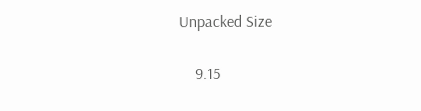Unpacked Size

    9.15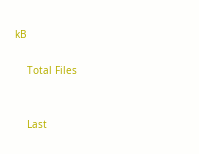kB

    Total Files


    Last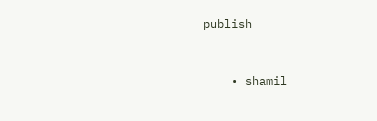publish


    • shamil